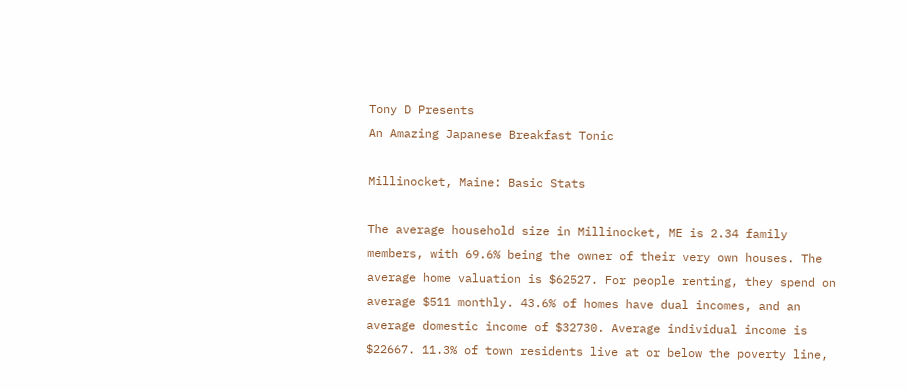Tony D Presents
An Amazing Japanese Breakfast Tonic

Millinocket, Maine: Basic Stats

The average household size in Millinocket, ME is 2.34 family members, with 69.6% being the owner of their very own houses. The average home valuation is $62527. For people renting, they spend on average $511 monthly. 43.6% of homes have dual incomes, and an average domestic income of $32730. Average individual income is $22667. 11.3% of town residents live at or below the poverty line,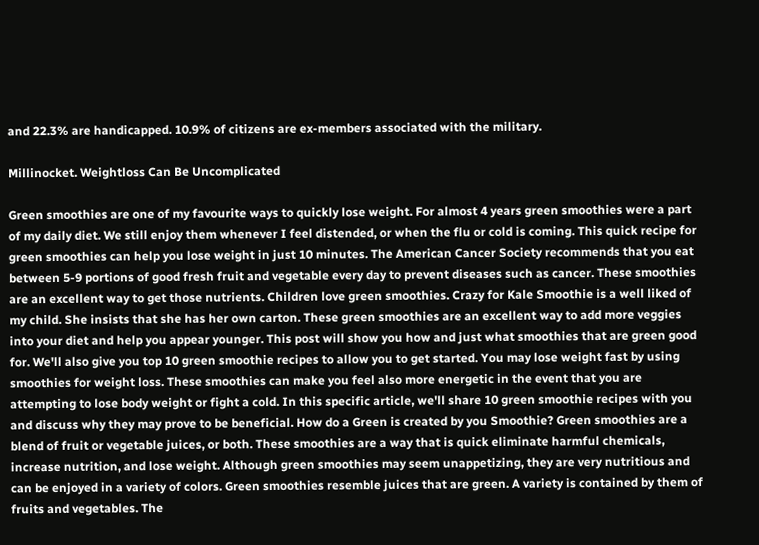and 22.3% are handicapped. 10.9% of citizens are ex-members associated with the military.

Millinocket. Weightloss Can Be Uncomplicated

Green smoothies are one of my favourite ways to quickly lose weight. For almost 4 years green smoothies were a part of my daily diet. We still enjoy them whenever I feel distended, or when the flu or cold is coming. This quick recipe for green smoothies can help you lose weight in just 10 minutes. The American Cancer Society recommends that you eat between 5-9 portions of good fresh fruit and vegetable every day to prevent diseases such as cancer. These smoothies are an excellent way to get those nutrients. Children love green smoothies. Crazy for Kale Smoothie is a well liked of my child. She insists that she has her own carton. These green smoothies are an excellent way to add more veggies into your diet and help you appear younger. This post will show you how and just what smoothies that are green good for. We'll also give you top 10 green smoothie recipes to allow you to get started. You may lose weight fast by using smoothies for weight loss. These smoothies can make you feel also more energetic in the event that you are attempting to lose body weight or fight a cold. In this specific article, we'll share 10 green smoothie recipes with you and discuss why they may prove to be beneficial. How do a Green is created by you Smoothie? Green smoothies are a blend of fruit or vegetable juices, or both. These smoothies are a way that is quick eliminate harmful chemicals, increase nutrition, and lose weight. Although green smoothies may seem unappetizing, they are very nutritious and can be enjoyed in a variety of colors. Green smoothies resemble juices that are green. A variety is contained by them of fruits and vegetables. The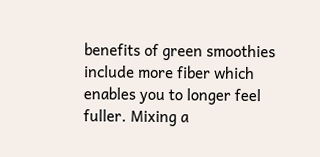benefits of green smoothies include more fiber which enables you to longer feel fuller. Mixing a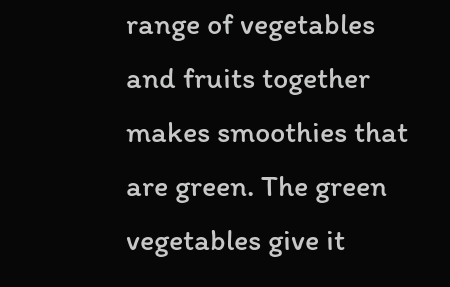range of vegetables and fruits together makes smoothies that are green. The green vegetables give it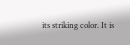its striking color. It is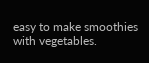easy to make smoothies with vegetables.